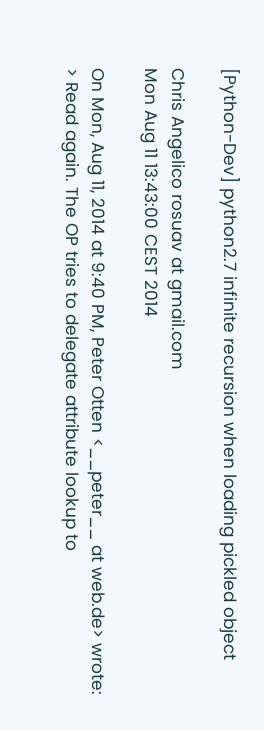[Python-Dev] python2.7 infinite recursion when loading pickled object

Chris Angelico rosuav at gmail.com
Mon Aug 11 13:43:00 CEST 2014

On Mon, Aug 11, 2014 at 9:40 PM, Peter Otten <__peter__ at web.de> wrote:
> Read again. The OP tries to delegate attribute lookup to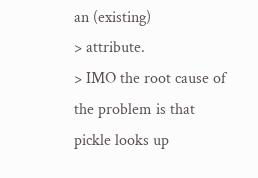an (existing)
> attribute.
> IMO the root cause of the problem is that pickle looks up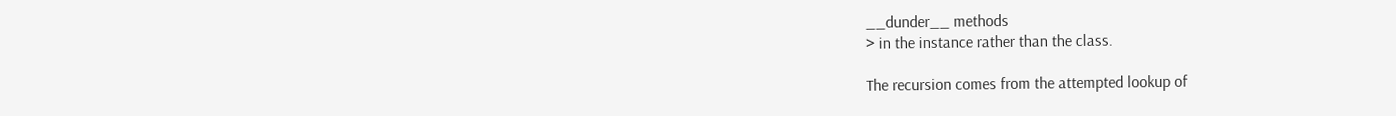__dunder__ methods
> in the instance rather than the class.

The recursion comes from the attempted lookup of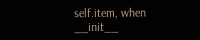self.item, when
__init__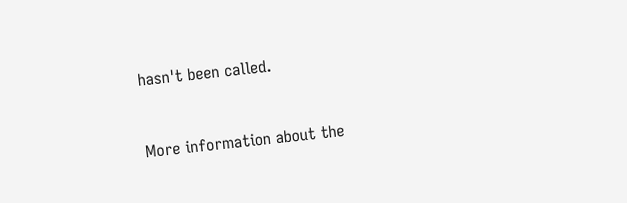hasn't been called.


More information about the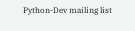Python-Dev mailing list